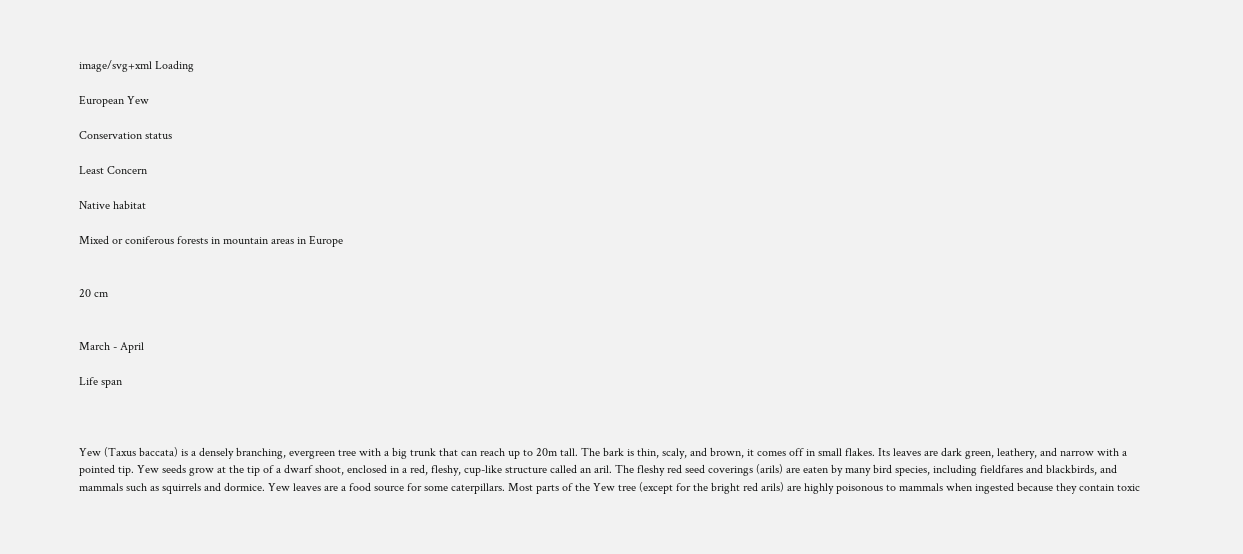image/svg+xml Loading

European Yew

Conservation status

Least Concern

Native habitat

Mixed or coniferous forests in mountain areas in Europe


20 cm


March - April

Life span



Yew (Taxus baccata) is a densely branching, evergreen tree with a big trunk that can reach up to 20m tall. The bark is thin, scaly, and brown, it comes off in small flakes. Its leaves are dark green, leathery, and narrow with a pointed tip. Yew seeds grow at the tip of a dwarf shoot, enclosed in a red, fleshy, cup-like structure called an aril. The fleshy red seed coverings (arils) are eaten by many bird species, including fieldfares and blackbirds, and mammals such as squirrels and dormice. Yew leaves are a food source for some caterpillars. Most parts of the Yew tree (except for the bright red arils) are highly poisonous to mammals when ingested because they contain toxic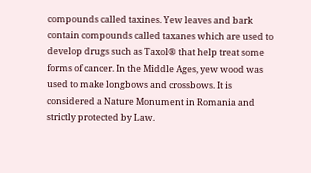compounds called taxines. Yew leaves and bark contain compounds called taxanes which are used to develop drugs such as Taxol® that help treat some forms of cancer. In the Middle Ages, yew wood was used to make longbows and crossbows. It is considered a Nature Monument in Romania and strictly protected by Law.